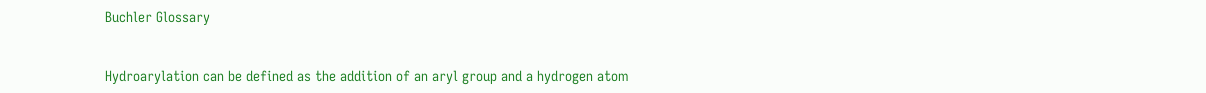Buchler Glossary


Hydroarylation can be defined as the addition of an aryl group and a hydrogen atom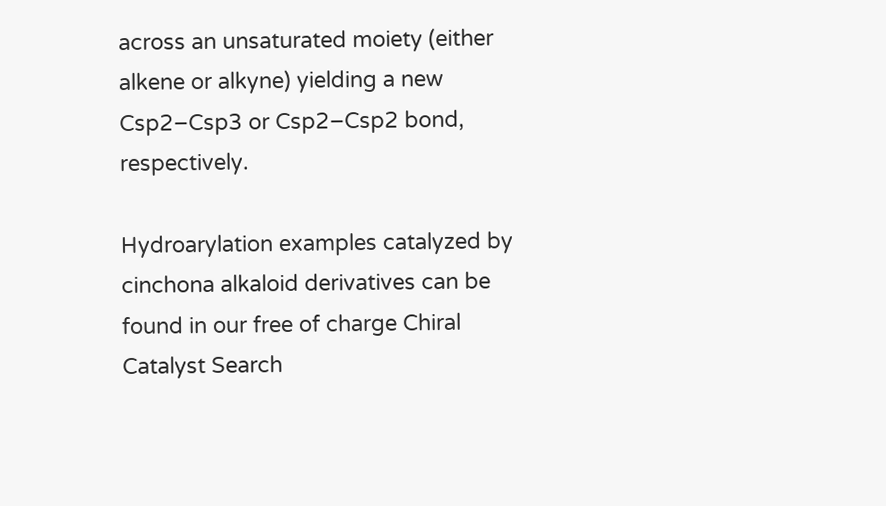across an unsaturated moiety (either alkene or alkyne) yielding a new Csp2–Csp3 or Csp2–Csp2 bond, respectively.

Hydroarylation examples catalyzed by cinchona alkaloid derivatives can be found in our free of charge Chiral Catalyst Search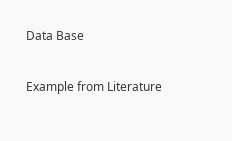Data Base

Example from Literature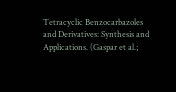Tetracyclic Benzocarbazoles and Derivatives: Synthesis and Applications. (Gaspar et al.;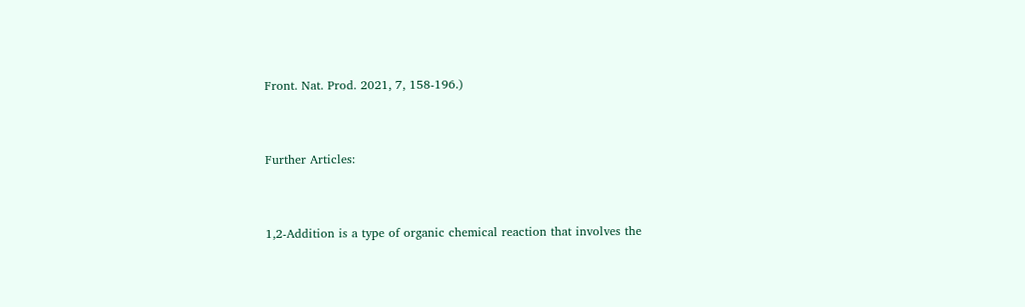Front. Nat. Prod. 2021, 7, 158-196.)


Further Articles:


1,2-Addition is a type of organic chemical reaction that involves the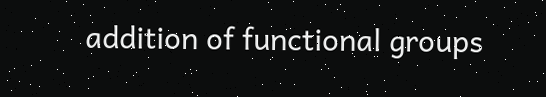addition of functional groups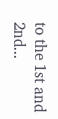to the 1st and 2nd...